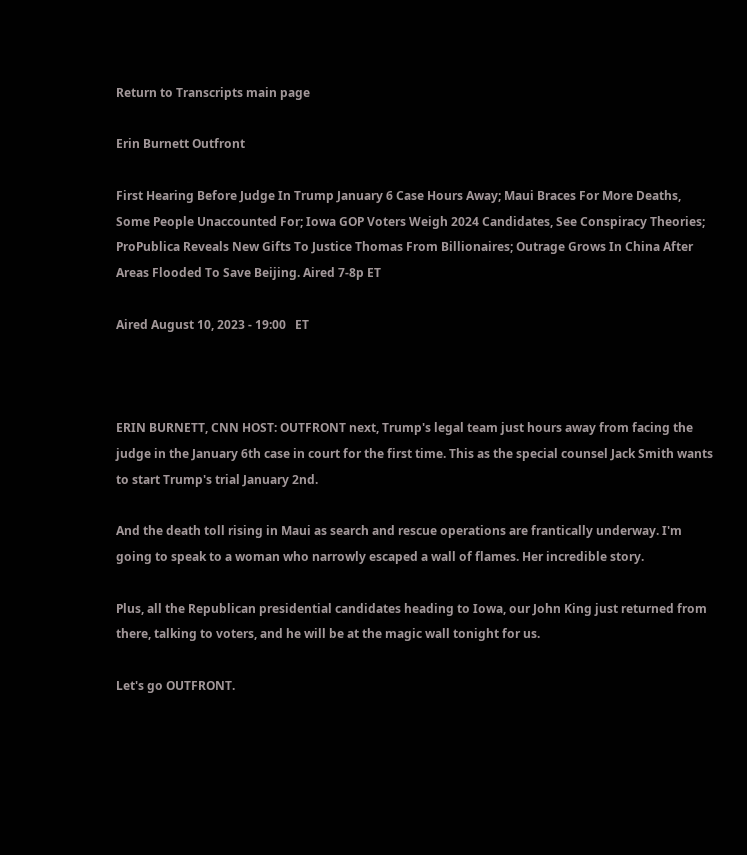Return to Transcripts main page

Erin Burnett Outfront

First Hearing Before Judge In Trump January 6 Case Hours Away; Maui Braces For More Deaths, Some People Unaccounted For; Iowa GOP Voters Weigh 2024 Candidates, See Conspiracy Theories; ProPublica Reveals New Gifts To Justice Thomas From Billionaires; Outrage Grows In China After Areas Flooded To Save Beijing. Aired 7-8p ET

Aired August 10, 2023 - 19:00   ET



ERIN BURNETT, CNN HOST: OUTFRONT next, Trump's legal team just hours away from facing the judge in the January 6th case in court for the first time. This as the special counsel Jack Smith wants to start Trump's trial January 2nd.

And the death toll rising in Maui as search and rescue operations are frantically underway. I'm going to speak to a woman who narrowly escaped a wall of flames. Her incredible story.

Plus, all the Republican presidential candidates heading to Iowa, our John King just returned from there, talking to voters, and he will be at the magic wall tonight for us.

Let's go OUTFRONT.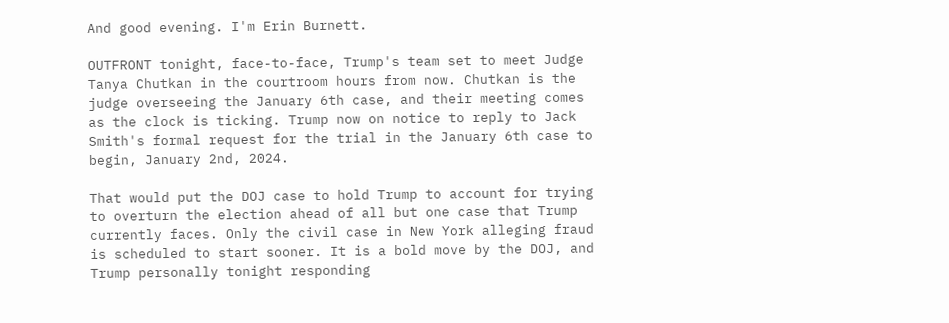And good evening. I'm Erin Burnett.

OUTFRONT tonight, face-to-face, Trump's team set to meet Judge Tanya Chutkan in the courtroom hours from now. Chutkan is the judge overseeing the January 6th case, and their meeting comes as the clock is ticking. Trump now on notice to reply to Jack Smith's formal request for the trial in the January 6th case to begin, January 2nd, 2024.

That would put the DOJ case to hold Trump to account for trying to overturn the election ahead of all but one case that Trump currently faces. Only the civil case in New York alleging fraud is scheduled to start sooner. It is a bold move by the DOJ, and Trump personally tonight responding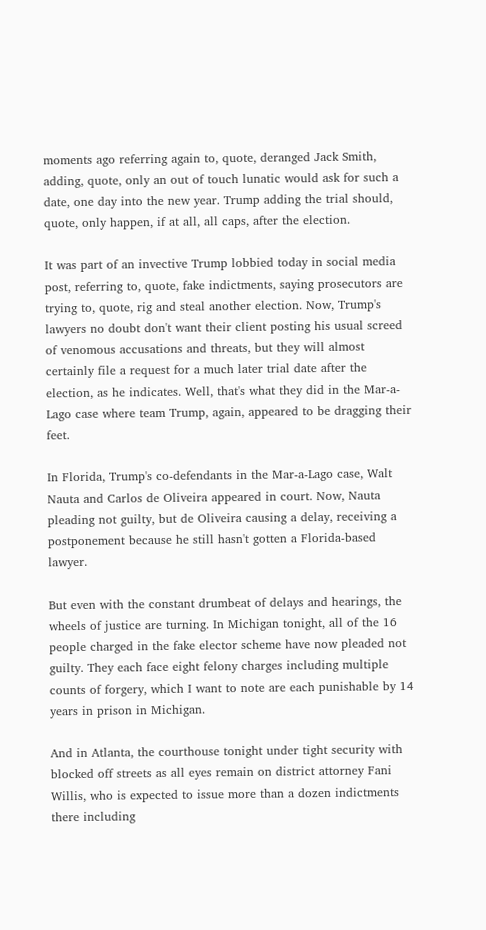moments ago referring again to, quote, deranged Jack Smith, adding, quote, only an out of touch lunatic would ask for such a date, one day into the new year. Trump adding the trial should, quote, only happen, if at all, all caps, after the election.

It was part of an invective Trump lobbied today in social media post, referring to, quote, fake indictments, saying prosecutors are trying to, quote, rig and steal another election. Now, Trump's lawyers no doubt don't want their client posting his usual screed of venomous accusations and threats, but they will almost certainly file a request for a much later trial date after the election, as he indicates. Well, that's what they did in the Mar-a-Lago case where team Trump, again, appeared to be dragging their feet.

In Florida, Trump's co-defendants in the Mar-a-Lago case, Walt Nauta and Carlos de Oliveira appeared in court. Now, Nauta pleading not guilty, but de Oliveira causing a delay, receiving a postponement because he still hasn't gotten a Florida-based lawyer.

But even with the constant drumbeat of delays and hearings, the wheels of justice are turning. In Michigan tonight, all of the 16 people charged in the fake elector scheme have now pleaded not guilty. They each face eight felony charges including multiple counts of forgery, which I want to note are each punishable by 14 years in prison in Michigan.

And in Atlanta, the courthouse tonight under tight security with blocked off streets as all eyes remain on district attorney Fani Willis, who is expected to issue more than a dozen indictments there including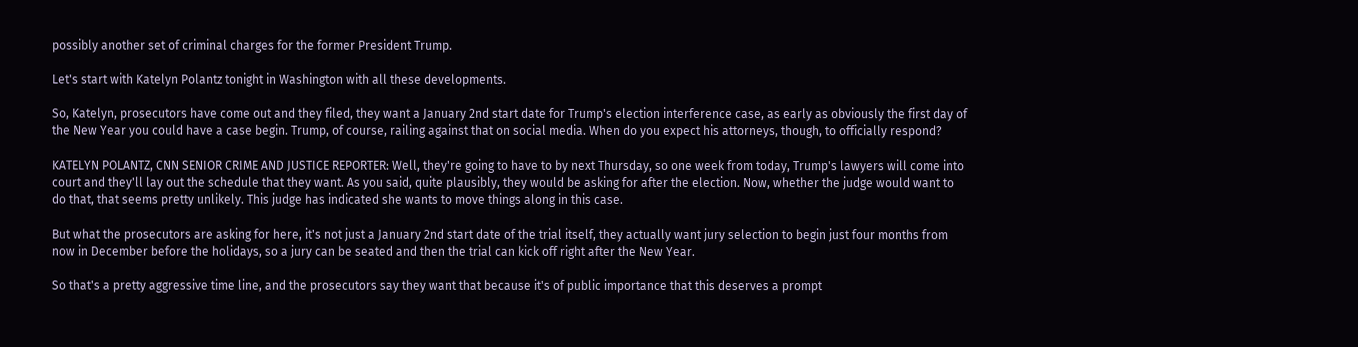possibly another set of criminal charges for the former President Trump.

Let's start with Katelyn Polantz tonight in Washington with all these developments.

So, Katelyn, prosecutors have come out and they filed, they want a January 2nd start date for Trump's election interference case, as early as obviously the first day of the New Year you could have a case begin. Trump, of course, railing against that on social media. When do you expect his attorneys, though, to officially respond?

KATELYN POLANTZ, CNN SENIOR CRIME AND JUSTICE REPORTER: Well, they're going to have to by next Thursday, so one week from today, Trump's lawyers will come into court and they'll lay out the schedule that they want. As you said, quite plausibly, they would be asking for after the election. Now, whether the judge would want to do that, that seems pretty unlikely. This judge has indicated she wants to move things along in this case.

But what the prosecutors are asking for here, it's not just a January 2nd start date of the trial itself, they actually want jury selection to begin just four months from now in December before the holidays, so a jury can be seated and then the trial can kick off right after the New Year.

So that's a pretty aggressive time line, and the prosecutors say they want that because it's of public importance that this deserves a prompt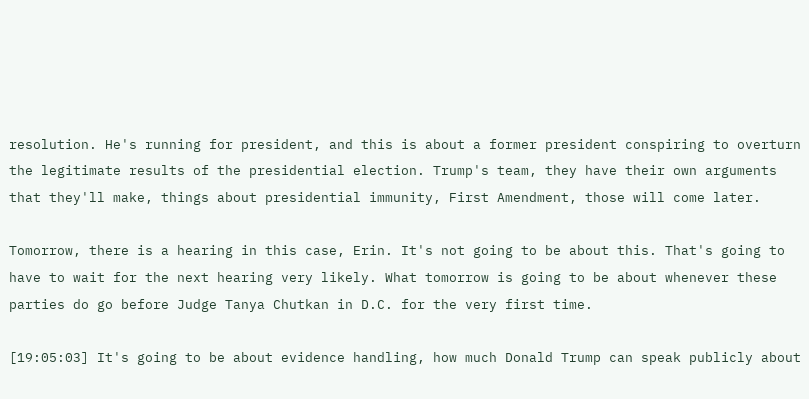resolution. He's running for president, and this is about a former president conspiring to overturn the legitimate results of the presidential election. Trump's team, they have their own arguments that they'll make, things about presidential immunity, First Amendment, those will come later.

Tomorrow, there is a hearing in this case, Erin. It's not going to be about this. That's going to have to wait for the next hearing very likely. What tomorrow is going to be about whenever these parties do go before Judge Tanya Chutkan in D.C. for the very first time.

[19:05:03] It's going to be about evidence handling, how much Donald Trump can speak publicly about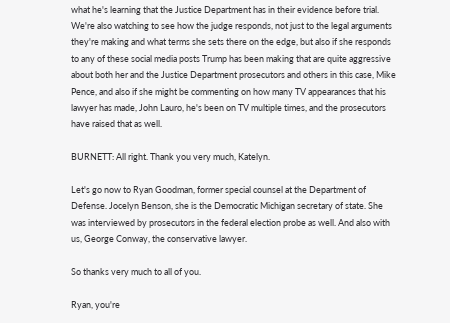what he's learning that the Justice Department has in their evidence before trial. We're also watching to see how the judge responds, not just to the legal arguments they're making and what terms she sets there on the edge, but also if she responds to any of these social media posts Trump has been making that are quite aggressive about both her and the Justice Department prosecutors and others in this case, Mike Pence, and also if she might be commenting on how many TV appearances that his lawyer has made, John Lauro, he's been on TV multiple times, and the prosecutors have raised that as well.

BURNETT: All right. Thank you very much, Katelyn.

Let's go now to Ryan Goodman, former special counsel at the Department of Defense. Jocelyn Benson, she is the Democratic Michigan secretary of state. She was interviewed by prosecutors in the federal election probe as well. And also with us, George Conway, the conservative lawyer.

So thanks very much to all of you.

Ryan, you're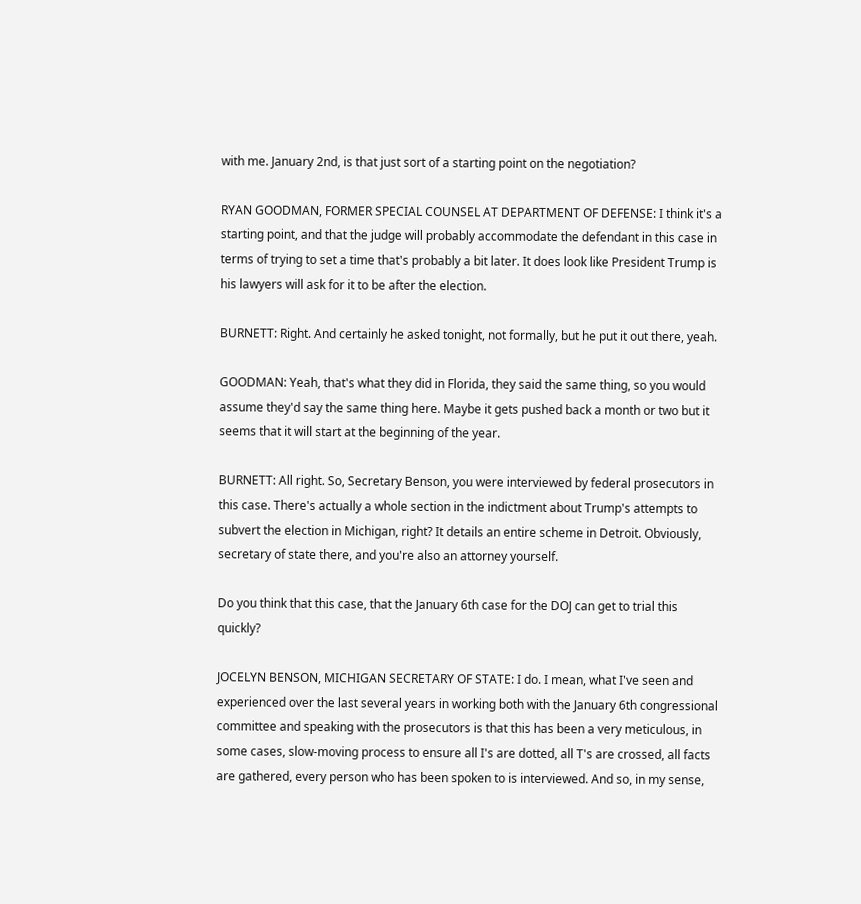with me. January 2nd, is that just sort of a starting point on the negotiation?

RYAN GOODMAN, FORMER SPECIAL COUNSEL AT DEPARTMENT OF DEFENSE: I think it's a starting point, and that the judge will probably accommodate the defendant in this case in terms of trying to set a time that's probably a bit later. It does look like President Trump is his lawyers will ask for it to be after the election.

BURNETT: Right. And certainly he asked tonight, not formally, but he put it out there, yeah.

GOODMAN: Yeah, that's what they did in Florida, they said the same thing, so you would assume they'd say the same thing here. Maybe it gets pushed back a month or two but it seems that it will start at the beginning of the year.

BURNETT: All right. So, Secretary Benson, you were interviewed by federal prosecutors in this case. There's actually a whole section in the indictment about Trump's attempts to subvert the election in Michigan, right? It details an entire scheme in Detroit. Obviously, secretary of state there, and you're also an attorney yourself.

Do you think that this case, that the January 6th case for the DOJ can get to trial this quickly?

JOCELYN BENSON, MICHIGAN SECRETARY OF STATE: I do. I mean, what I've seen and experienced over the last several years in working both with the January 6th congressional committee and speaking with the prosecutors is that this has been a very meticulous, in some cases, slow-moving process to ensure all I's are dotted, all T's are crossed, all facts are gathered, every person who has been spoken to is interviewed. And so, in my sense,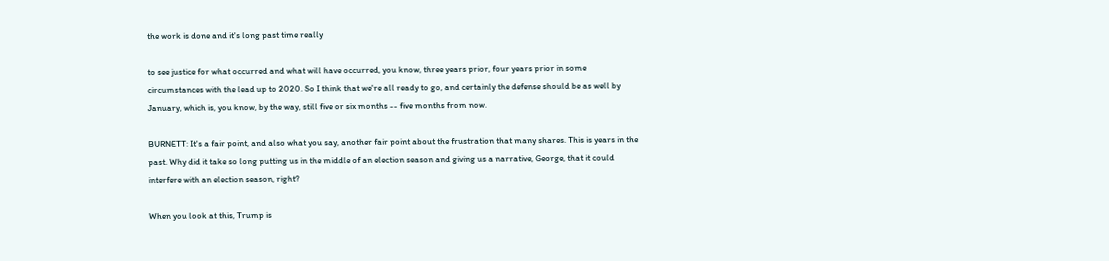the work is done and it's long past time really

to see justice for what occurred and what will have occurred, you know, three years prior, four years prior in some circumstances with the lead up to 2020. So I think that we're all ready to go, and certainly the defense should be as well by January, which is, you know, by the way, still five or six months -- five months from now.

BURNETT: It's a fair point, and also what you say, another fair point about the frustration that many shares. This is years in the past. Why did it take so long putting us in the middle of an election season and giving us a narrative, George, that it could interfere with an election season, right?

When you look at this, Trump is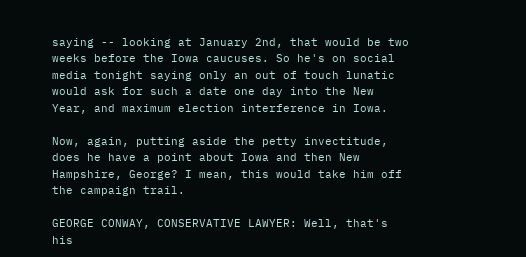saying -- looking at January 2nd, that would be two weeks before the Iowa caucuses. So he's on social media tonight saying only an out of touch lunatic would ask for such a date one day into the New Year, and maximum election interference in Iowa.

Now, again, putting aside the petty invectitude, does he have a point about Iowa and then New Hampshire, George? I mean, this would take him off the campaign trail.

GEORGE CONWAY, CONSERVATIVE LAWYER: Well, that's his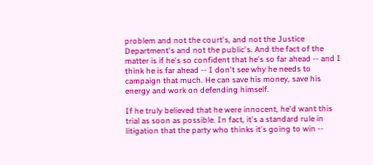problem and not the court's, and not the Justice Department's and not the public's. And the fact of the matter is if he's so confident that he's so far ahead -- and I think he is far ahead -- I don't see why he needs to campaign that much. He can save his money, save his energy and work on defending himself.

If he truly believed that he were innocent, he'd want this trial as soon as possible. In fact, it's a standard rule in litigation that the party who thinks it's going to win --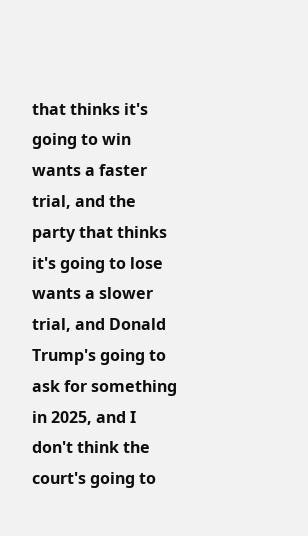that thinks it's going to win wants a faster trial, and the party that thinks it's going to lose wants a slower trial, and Donald Trump's going to ask for something in 2025, and I don't think the court's going to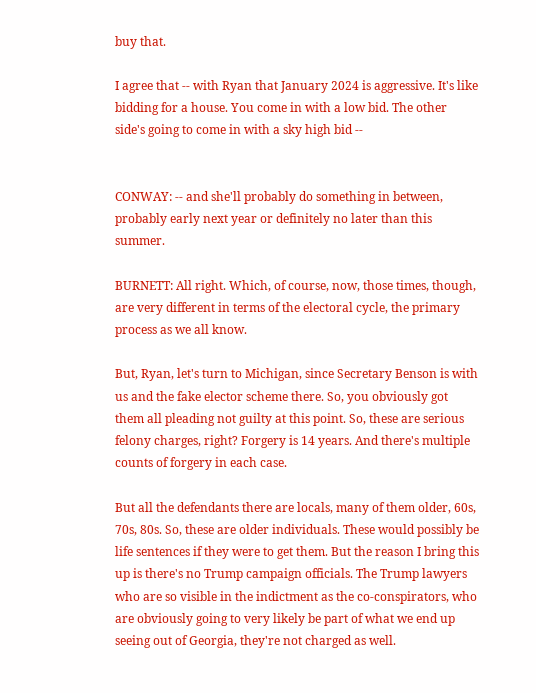buy that.

I agree that -- with Ryan that January 2024 is aggressive. It's like bidding for a house. You come in with a low bid. The other side's going to come in with a sky high bid --


CONWAY: -- and she'll probably do something in between, probably early next year or definitely no later than this summer.

BURNETT: All right. Which, of course, now, those times, though, are very different in terms of the electoral cycle, the primary process as we all know.

But, Ryan, let's turn to Michigan, since Secretary Benson is with us and the fake elector scheme there. So, you obviously got them all pleading not guilty at this point. So, these are serious felony charges, right? Forgery is 14 years. And there's multiple counts of forgery in each case.

But all the defendants there are locals, many of them older, 60s, 70s, 80s. So, these are older individuals. These would possibly be life sentences if they were to get them. But the reason I bring this up is there's no Trump campaign officials. The Trump lawyers who are so visible in the indictment as the co-conspirators, who are obviously going to very likely be part of what we end up seeing out of Georgia, they're not charged as well.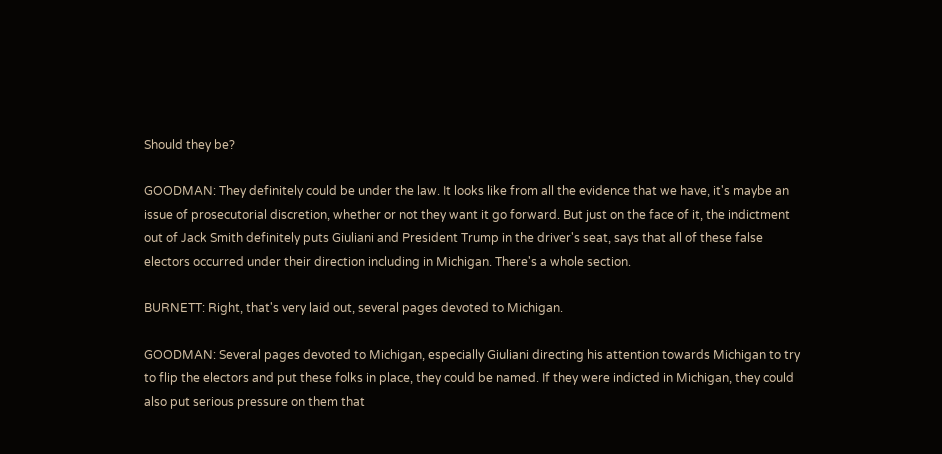Should they be?

GOODMAN: They definitely could be under the law. It looks like from all the evidence that we have, it's maybe an issue of prosecutorial discretion, whether or not they want it go forward. But just on the face of it, the indictment out of Jack Smith definitely puts Giuliani and President Trump in the driver's seat, says that all of these false electors occurred under their direction including in Michigan. There's a whole section.

BURNETT: Right, that's very laid out, several pages devoted to Michigan.

GOODMAN: Several pages devoted to Michigan, especially Giuliani directing his attention towards Michigan to try to flip the electors and put these folks in place, they could be named. If they were indicted in Michigan, they could also put serious pressure on them that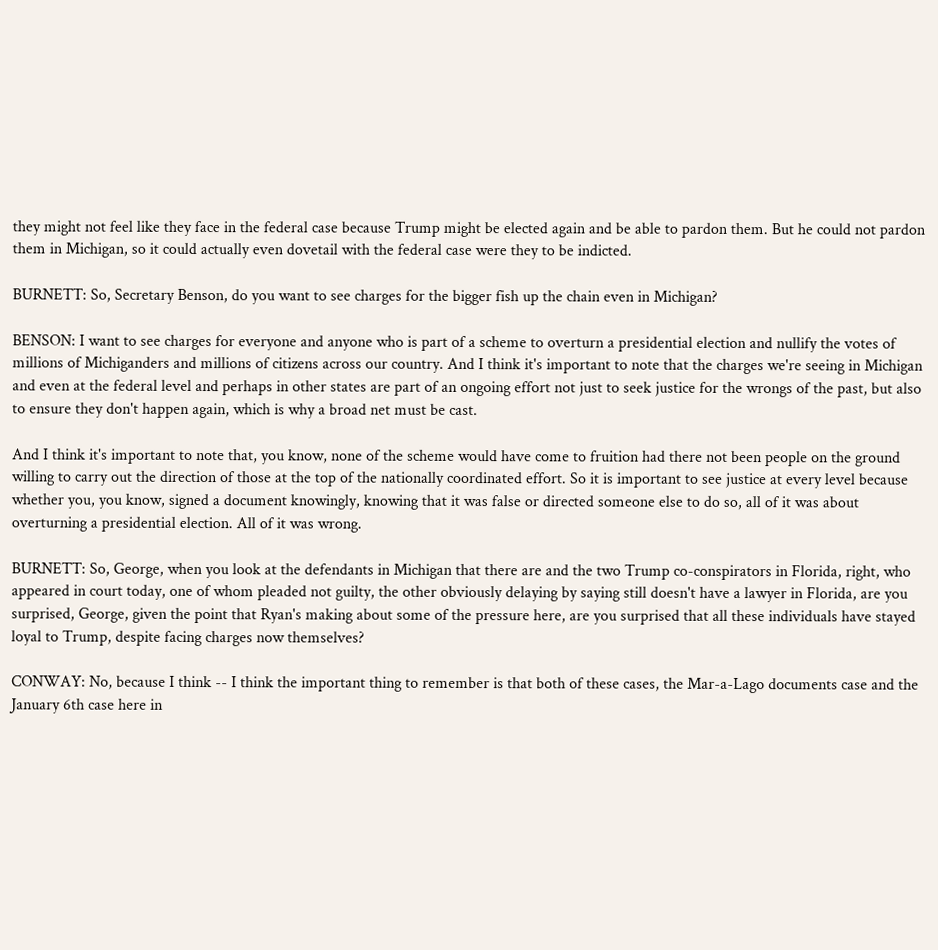they might not feel like they face in the federal case because Trump might be elected again and be able to pardon them. But he could not pardon them in Michigan, so it could actually even dovetail with the federal case were they to be indicted.

BURNETT: So, Secretary Benson, do you want to see charges for the bigger fish up the chain even in Michigan?

BENSON: I want to see charges for everyone and anyone who is part of a scheme to overturn a presidential election and nullify the votes of millions of Michiganders and millions of citizens across our country. And I think it's important to note that the charges we're seeing in Michigan and even at the federal level and perhaps in other states are part of an ongoing effort not just to seek justice for the wrongs of the past, but also to ensure they don't happen again, which is why a broad net must be cast.

And I think it's important to note that, you know, none of the scheme would have come to fruition had there not been people on the ground willing to carry out the direction of those at the top of the nationally coordinated effort. So it is important to see justice at every level because whether you, you know, signed a document knowingly, knowing that it was false or directed someone else to do so, all of it was about overturning a presidential election. All of it was wrong.

BURNETT: So, George, when you look at the defendants in Michigan that there are and the two Trump co-conspirators in Florida, right, who appeared in court today, one of whom pleaded not guilty, the other obviously delaying by saying still doesn't have a lawyer in Florida, are you surprised, George, given the point that Ryan's making about some of the pressure here, are you surprised that all these individuals have stayed loyal to Trump, despite facing charges now themselves?

CONWAY: No, because I think -- I think the important thing to remember is that both of these cases, the Mar-a-Lago documents case and the January 6th case here in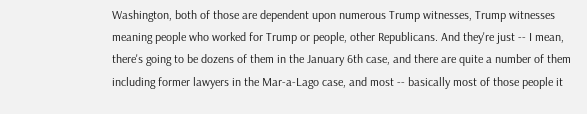Washington, both of those are dependent upon numerous Trump witnesses, Trump witnesses meaning people who worked for Trump or people, other Republicans. And they're just -- I mean, there's going to be dozens of them in the January 6th case, and there are quite a number of them including former lawyers in the Mar-a-Lago case, and most -- basically most of those people it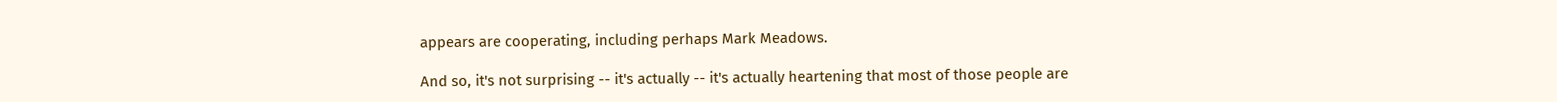appears are cooperating, including perhaps Mark Meadows.

And so, it's not surprising -- it's actually -- it's actually heartening that most of those people are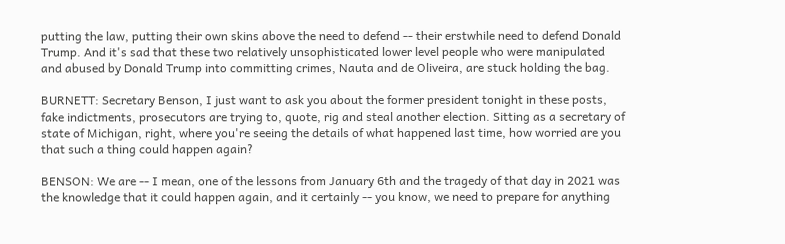putting the law, putting their own skins above the need to defend -- their erstwhile need to defend Donald Trump. And it's sad that these two relatively unsophisticated lower level people who were manipulated and abused by Donald Trump into committing crimes, Nauta and de Oliveira, are stuck holding the bag.

BURNETT: Secretary Benson, I just want to ask you about the former president tonight in these posts, fake indictments, prosecutors are trying to, quote, rig and steal another election. Sitting as a secretary of state of Michigan, right, where you're seeing the details of what happened last time, how worried are you that such a thing could happen again?

BENSON: We are -- I mean, one of the lessons from January 6th and the tragedy of that day in 2021 was the knowledge that it could happen again, and it certainly -- you know, we need to prepare for anything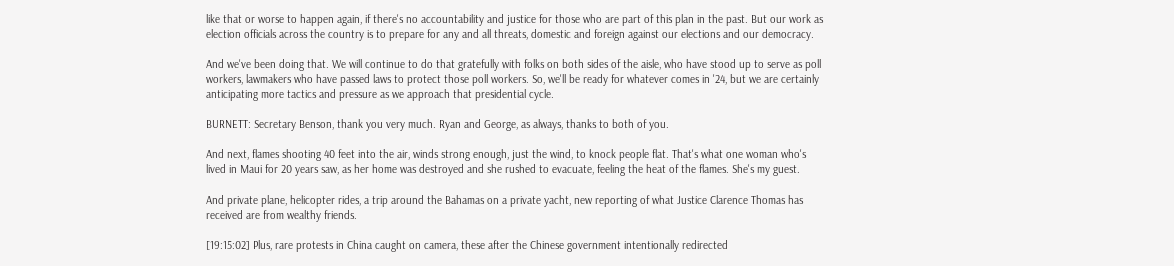like that or worse to happen again, if there's no accountability and justice for those who are part of this plan in the past. But our work as election officials across the country is to prepare for any and all threats, domestic and foreign against our elections and our democracy.

And we've been doing that. We will continue to do that gratefully with folks on both sides of the aisle, who have stood up to serve as poll workers, lawmakers who have passed laws to protect those poll workers. So, we'll be ready for whatever comes in '24, but we are certainly anticipating more tactics and pressure as we approach that presidential cycle.

BURNETT: Secretary Benson, thank you very much. Ryan and George, as always, thanks to both of you.

And next, flames shooting 40 feet into the air, winds strong enough, just the wind, to knock people flat. That's what one woman who's lived in Maui for 20 years saw, as her home was destroyed and she rushed to evacuate, feeling the heat of the flames. She's my guest.

And private plane, helicopter rides, a trip around the Bahamas on a private yacht, new reporting of what Justice Clarence Thomas has received are from wealthy friends.

[19:15:02] Plus, rare protests in China caught on camera, these after the Chinese government intentionally redirected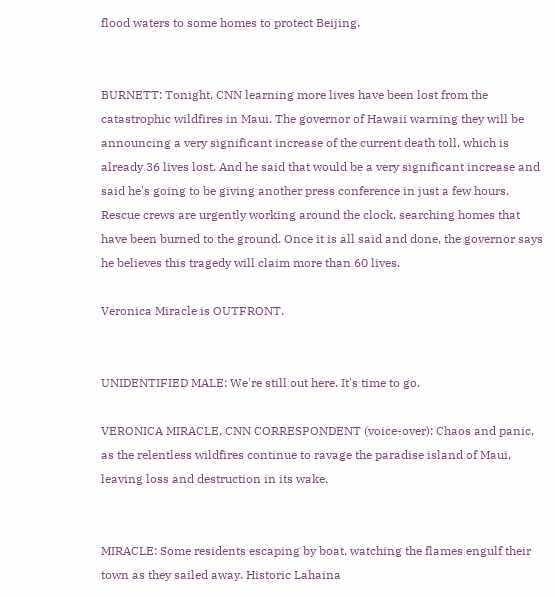flood waters to some homes to protect Beijing.


BURNETT: Tonight, CNN learning more lives have been lost from the catastrophic wildfires in Maui. The governor of Hawaii warning they will be announcing a very significant increase of the current death toll, which is already 36 lives lost. And he said that would be a very significant increase and said he's going to be giving another press conference in just a few hours. Rescue crews are urgently working around the clock, searching homes that have been burned to the ground. Once it is all said and done, the governor says he believes this tragedy will claim more than 60 lives.

Veronica Miracle is OUTFRONT.


UNIDENTIFIED MALE: We're still out here. It's time to go.

VERONICA MIRACLE, CNN CORRESPONDENT (voice-over): Chaos and panic, as the relentless wildfires continue to ravage the paradise island of Maui, leaving loss and destruction in its wake.


MIRACLE: Some residents escaping by boat, watching the flames engulf their town as they sailed away. Historic Lahaina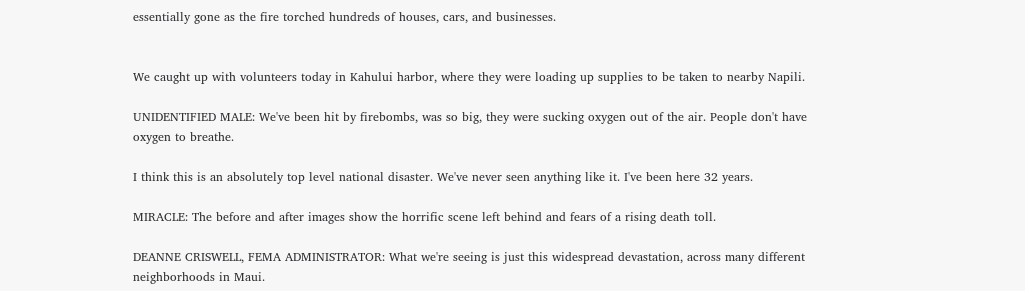essentially gone as the fire torched hundreds of houses, cars, and businesses.


We caught up with volunteers today in Kahului harbor, where they were loading up supplies to be taken to nearby Napili.

UNIDENTIFIED MALE: We've been hit by firebombs, was so big, they were sucking oxygen out of the air. People don't have oxygen to breathe.

I think this is an absolutely top level national disaster. We've never seen anything like it. I've been here 32 years.

MIRACLE: The before and after images show the horrific scene left behind and fears of a rising death toll.

DEANNE CRISWELL, FEMA ADMINISTRATOR: What we're seeing is just this widespread devastation, across many different neighborhoods in Maui.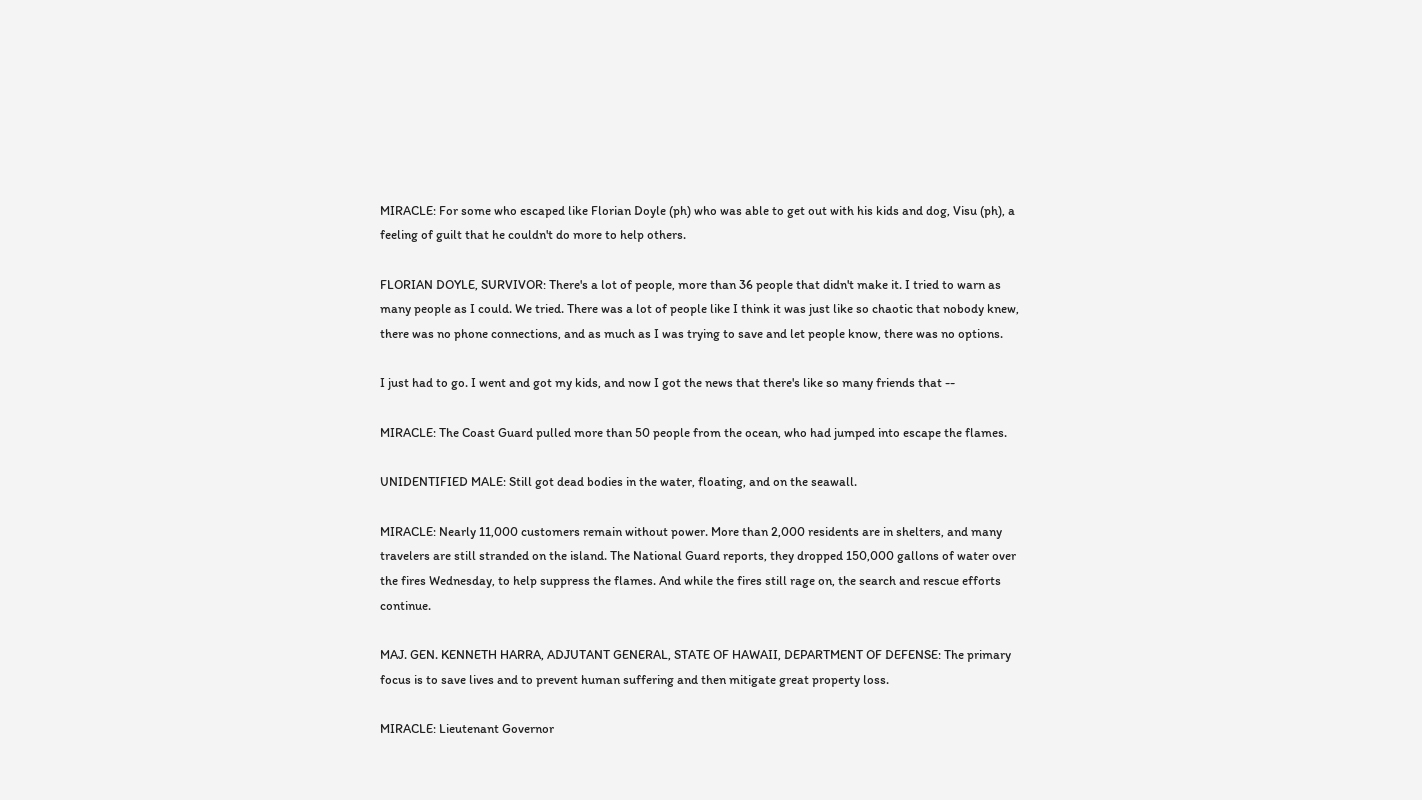MIRACLE: For some who escaped like Florian Doyle (ph) who was able to get out with his kids and dog, Visu (ph), a feeling of guilt that he couldn't do more to help others.

FLORIAN DOYLE, SURVIVOR: There's a lot of people, more than 36 people that didn't make it. I tried to warn as many people as I could. We tried. There was a lot of people like I think it was just like so chaotic that nobody knew, there was no phone connections, and as much as I was trying to save and let people know, there was no options.

I just had to go. I went and got my kids, and now I got the news that there's like so many friends that --

MIRACLE: The Coast Guard pulled more than 50 people from the ocean, who had jumped into escape the flames.

UNIDENTIFIED MALE: Still got dead bodies in the water, floating, and on the seawall.

MIRACLE: Nearly 11,000 customers remain without power. More than 2,000 residents are in shelters, and many travelers are still stranded on the island. The National Guard reports, they dropped 150,000 gallons of water over the fires Wednesday, to help suppress the flames. And while the fires still rage on, the search and rescue efforts continue.

MAJ. GEN. KENNETH HARRA, ADJUTANT GENERAL, STATE OF HAWAII, DEPARTMENT OF DEFENSE: The primary focus is to save lives and to prevent human suffering and then mitigate great property loss.

MIRACLE: Lieutenant Governor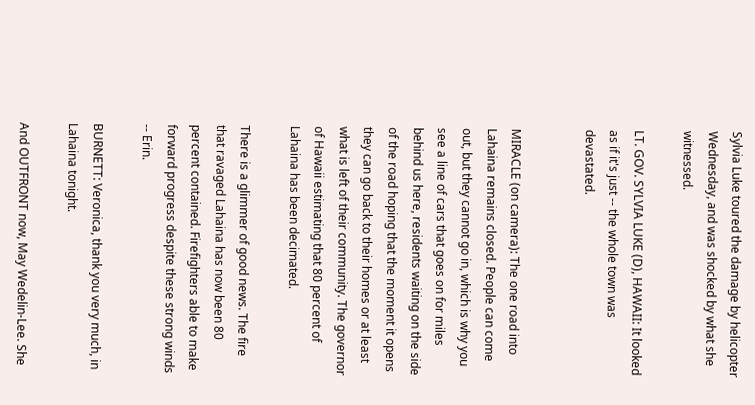Sylvia Luke toured the damage by helicopter Wednesday, and was shocked by what she witnessed.

LT. GOV. SYLVIA LUKE (D), HAWAII: It looked as if it's just -- the whole town was devastated.


MIRACLE (on camera): The one road into Lahaina remains closed. People can come out, but they cannot go in, which is why you see a line of cars that goes on for miles behind us here, residents waiting on the side of the road hoping that the moment it opens they can go back to their homes or at least what is left of their community. The governor of Hawaii estimating that 80 percent of Lahaina has been decimated.

There is a glimmer of good news. The fire that ravaged Lahaina has now been 80 percent contained. Firefighters able to make forward progress despite these strong winds -- Erin.

BURNETT: Veronica, thank you very much, in Lahaina tonight.

And OUTFRONT now, May Wedelin-Lee. She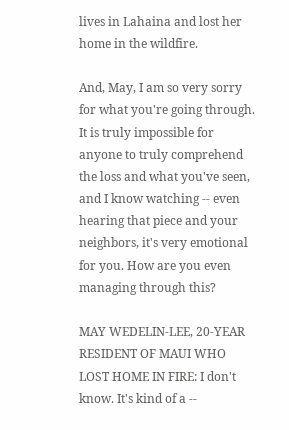lives in Lahaina and lost her home in the wildfire.

And, May, I am so very sorry for what you're going through. It is truly impossible for anyone to truly comprehend the loss and what you've seen, and I know watching -- even hearing that piece and your neighbors, it's very emotional for you. How are you even managing through this?

MAY WEDELIN-LEE, 20-YEAR RESIDENT OF MAUI WHO LOST HOME IN FIRE: I don't know. It's kind of a --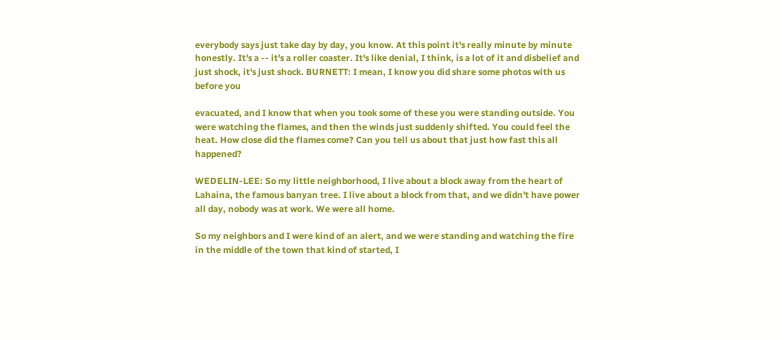everybody says just take day by day, you know. At this point it's really minute by minute honestly. It's a -- it's a roller coaster. It's like denial, I think, is a lot of it and disbelief and just shock, it's just shock. BURNETT: I mean, I know you did share some photos with us before you

evacuated, and I know that when you took some of these you were standing outside. You were watching the flames, and then the winds just suddenly shifted. You could feel the heat. How close did the flames come? Can you tell us about that just how fast this all happened?

WEDELIN-LEE: So my little neighborhood, I live about a block away from the heart of Lahaina, the famous banyan tree. I live about a block from that, and we didn't have power all day, nobody was at work. We were all home.

So my neighbors and I were kind of an alert, and we were standing and watching the fire in the middle of the town that kind of started, I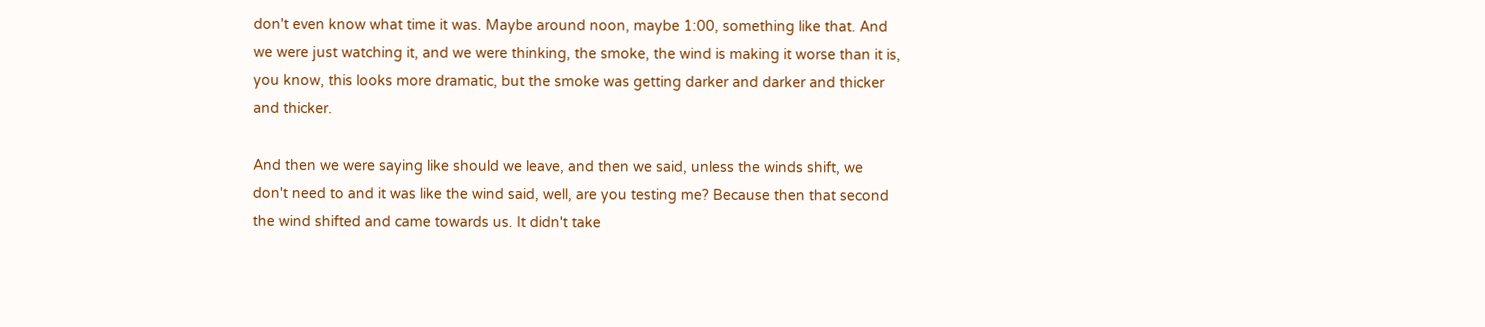don't even know what time it was. Maybe around noon, maybe 1:00, something like that. And we were just watching it, and we were thinking, the smoke, the wind is making it worse than it is, you know, this looks more dramatic, but the smoke was getting darker and darker and thicker and thicker.

And then we were saying like should we leave, and then we said, unless the winds shift, we don't need to and it was like the wind said, well, are you testing me? Because then that second the wind shifted and came towards us. It didn't take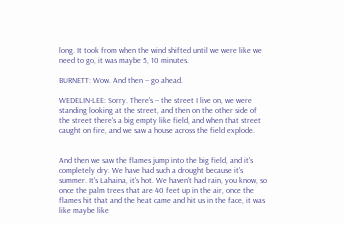long. It took from when the wind shifted until we were like we need to go, it was maybe 5, 10 minutes.

BURNETT: Wow. And then -- go ahead.

WEDELIN-LEE: Sorry. There's -- the street I live on, we were standing looking at the street, and then on the other side of the street there's a big empty like field, and when that street caught on fire, and we saw a house across the field explode.


And then we saw the flames jump into the big field, and it's completely dry. We have had such a drought because it's summer. It's Lahaina, it's hot. We haven't had rain, you know, so once the palm trees that are 40 feet up in the air, once the flames hit that and the heat came and hit us in the face, it was like maybe like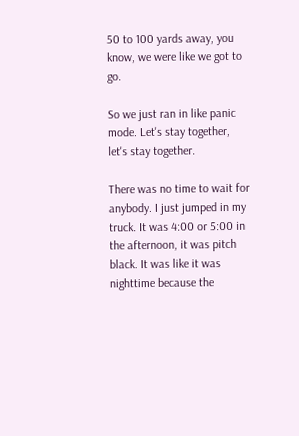50 to 100 yards away, you know, we were like we got to go.

So we just ran in like panic mode. Let's stay together, let's stay together.

There was no time to wait for anybody. I just jumped in my truck. It was 4:00 or 5:00 in the afternoon, it was pitch black. It was like it was nighttime because the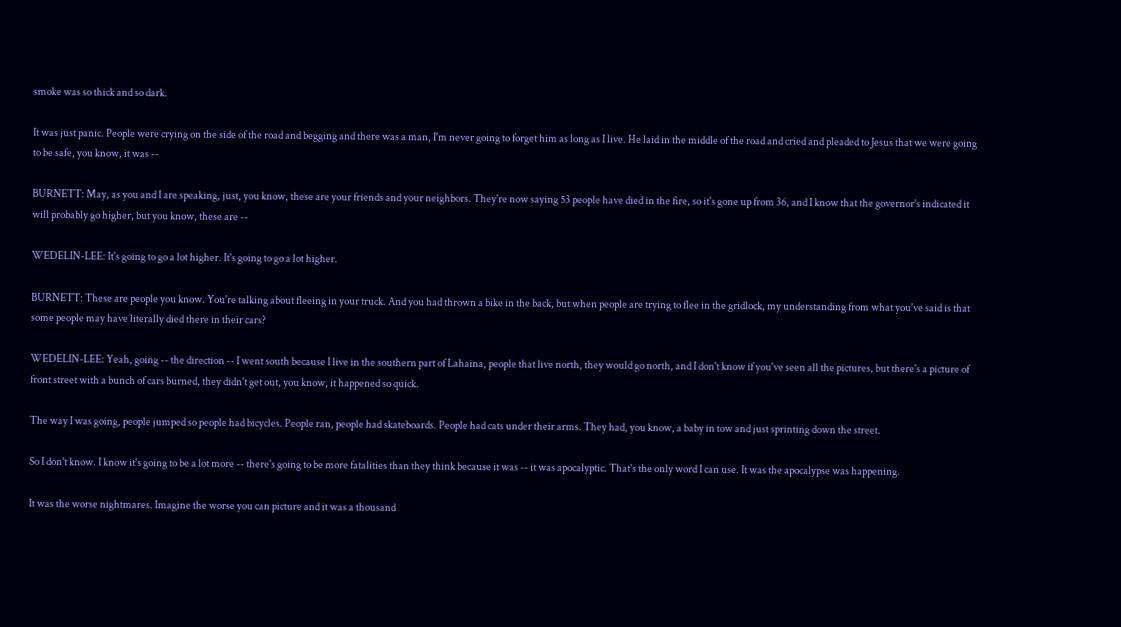smoke was so thick and so dark.

It was just panic. People were crying on the side of the road and begging and there was a man, I'm never going to forget him as long as I live. He laid in the middle of the road and cried and pleaded to Jesus that we were going to be safe, you know, it was --

BURNETT: May, as you and I are speaking, just, you know, these are your friends and your neighbors. They're now saying 53 people have died in the fire, so it's gone up from 36, and I know that the governor's indicated it will probably go higher, but you know, these are --

WEDELIN-LEE: It's going to go a lot higher. It's going to go a lot higher.

BURNETT: These are people you know. You're talking about fleeing in your truck. And you had thrown a bike in the back, but when people are trying to flee in the gridlock, my understanding from what you've said is that some people may have literally died there in their cars?

WEDELIN-LEE: Yeah, going -- the direction -- I went south because I live in the southern part of Lahaina, people that live north, they would go north, and I don't know if you've seen all the pictures, but there's a picture of front street with a bunch of cars burned, they didn't get out, you know, it happened so quick.

The way I was going, people jumped so people had bicycles. People ran, people had skateboards. People had cats under their arms. They had, you know, a baby in tow and just sprinting down the street.

So I don't know. I know it's going to be a lot more -- there's going to be more fatalities than they think because it was -- it was apocalyptic. That's the only word I can use. It was the apocalypse was happening.

It was the worse nightmares. Imagine the worse you can picture and it was a thousand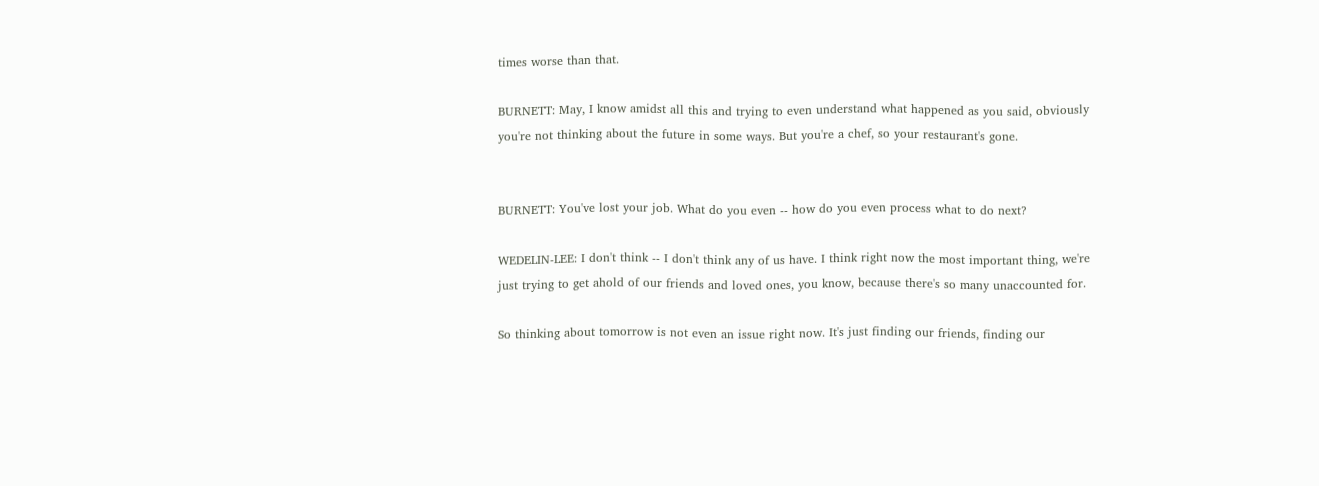times worse than that.

BURNETT: May, I know amidst all this and trying to even understand what happened as you said, obviously you're not thinking about the future in some ways. But you're a chef, so your restaurant's gone.


BURNETT: You've lost your job. What do you even -- how do you even process what to do next?

WEDELIN-LEE: I don't think -- I don't think any of us have. I think right now the most important thing, we're just trying to get ahold of our friends and loved ones, you know, because there's so many unaccounted for.

So thinking about tomorrow is not even an issue right now. It's just finding our friends, finding our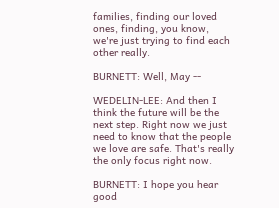families, finding our loved ones, finding, you know, we're just trying to find each other really.

BURNETT: Well, May --

WEDELIN-LEE: And then I think the future will be the next step. Right now we just need to know that the people we love are safe. That's really the only focus right now.

BURNETT: I hope you hear good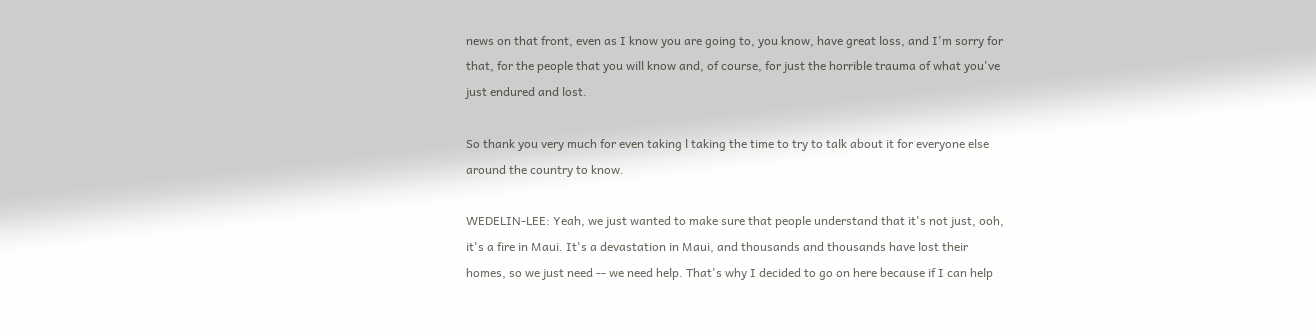news on that front, even as I know you are going to, you know, have great loss, and I'm sorry for that, for the people that you will know and, of course, for just the horrible trauma of what you've just endured and lost.

So thank you very much for even taking l taking the time to try to talk about it for everyone else around the country to know.

WEDELIN-LEE: Yeah, we just wanted to make sure that people understand that it's not just, ooh, it's a fire in Maui. It's a devastation in Maui, and thousands and thousands have lost their homes, so we just need -- we need help. That's why I decided to go on here because if I can help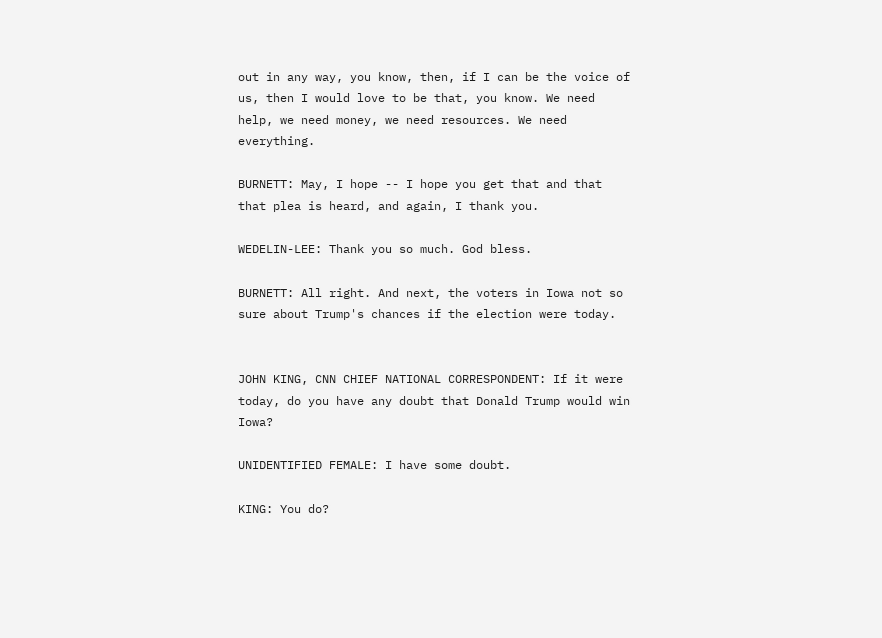out in any way, you know, then, if I can be the voice of us, then I would love to be that, you know. We need help, we need money, we need resources. We need everything.

BURNETT: May, I hope -- I hope you get that and that that plea is heard, and again, I thank you.

WEDELIN-LEE: Thank you so much. God bless.

BURNETT: All right. And next, the voters in Iowa not so sure about Trump's chances if the election were today.


JOHN KING, CNN CHIEF NATIONAL CORRESPONDENT: If it were today, do you have any doubt that Donald Trump would win Iowa?

UNIDENTIFIED FEMALE: I have some doubt.

KING: You do?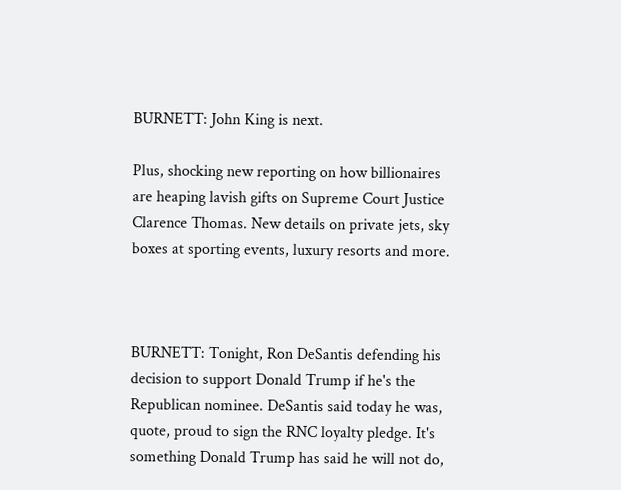BURNETT: John King is next.

Plus, shocking new reporting on how billionaires are heaping lavish gifts on Supreme Court Justice Clarence Thomas. New details on private jets, sky boxes at sporting events, luxury resorts and more.



BURNETT: Tonight, Ron DeSantis defending his decision to support Donald Trump if he's the Republican nominee. DeSantis said today he was, quote, proud to sign the RNC loyalty pledge. It's something Donald Trump has said he will not do,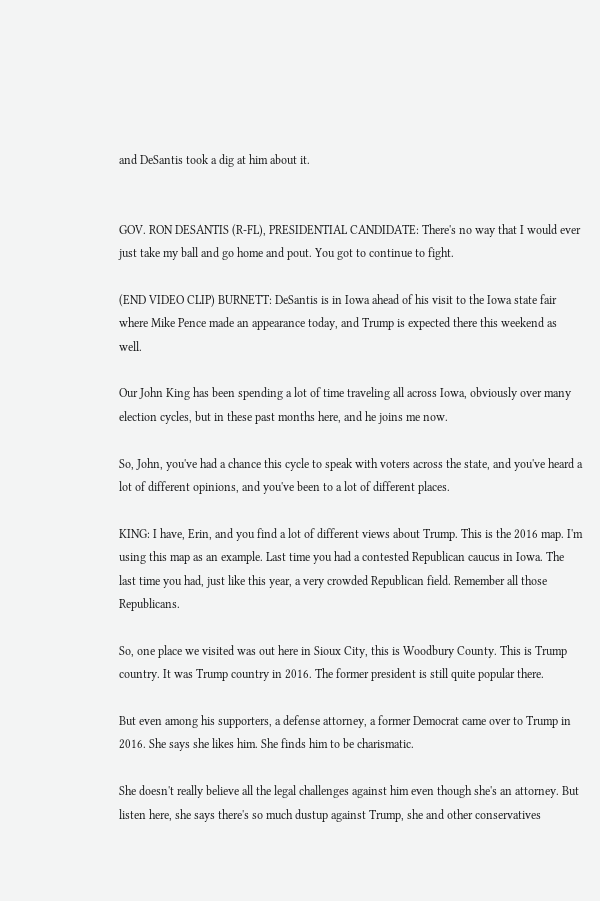and DeSantis took a dig at him about it.


GOV. RON DESANTIS (R-FL), PRESIDENTIAL CANDIDATE: There's no way that I would ever just take my ball and go home and pout. You got to continue to fight.

(END VIDEO CLIP) BURNETT: DeSantis is in Iowa ahead of his visit to the Iowa state fair where Mike Pence made an appearance today, and Trump is expected there this weekend as well.

Our John King has been spending a lot of time traveling all across Iowa, obviously over many election cycles, but in these past months here, and he joins me now.

So, John, you've had a chance this cycle to speak with voters across the state, and you've heard a lot of different opinions, and you've been to a lot of different places.

KING: I have, Erin, and you find a lot of different views about Trump. This is the 2016 map. I'm using this map as an example. Last time you had a contested Republican caucus in Iowa. The last time you had, just like this year, a very crowded Republican field. Remember all those Republicans.

So, one place we visited was out here in Sioux City, this is Woodbury County. This is Trump country. It was Trump country in 2016. The former president is still quite popular there.

But even among his supporters, a defense attorney, a former Democrat came over to Trump in 2016. She says she likes him. She finds him to be charismatic.

She doesn't really believe all the legal challenges against him even though she's an attorney. But listen here, she says there's so much dustup against Trump, she and other conservatives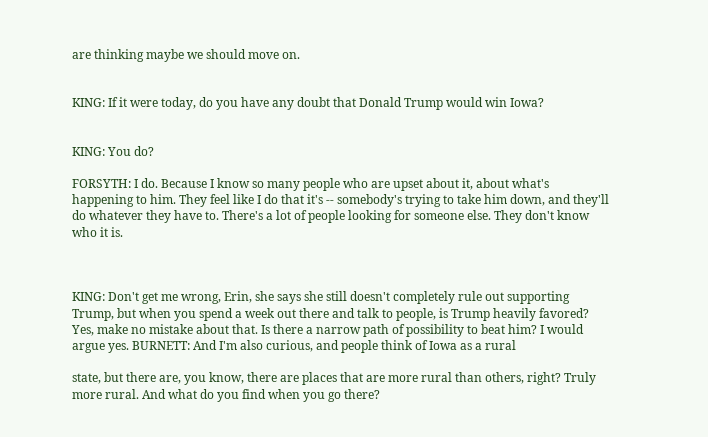are thinking maybe we should move on.


KING: If it were today, do you have any doubt that Donald Trump would win Iowa?


KING: You do?

FORSYTH: I do. Because I know so many people who are upset about it, about what's happening to him. They feel like I do that it's -- somebody's trying to take him down, and they'll do whatever they have to. There's a lot of people looking for someone else. They don't know who it is.



KING: Don't get me wrong, Erin, she says she still doesn't completely rule out supporting Trump, but when you spend a week out there and talk to people, is Trump heavily favored? Yes, make no mistake about that. Is there a narrow path of possibility to beat him? I would argue yes. BURNETT: And I'm also curious, and people think of Iowa as a rural

state, but there are, you know, there are places that are more rural than others, right? Truly more rural. And what do you find when you go there?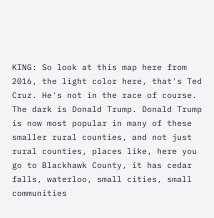KING: So look at this map here from 2016, the light color here, that's Ted Cruz. He's not in the race of course. The dark is Donald Trump. Donald Trump is now most popular in many of these smaller rural counties, and not just rural counties, places like, here you go to Blackhawk County, it has cedar falls, waterloo, small cities, small communities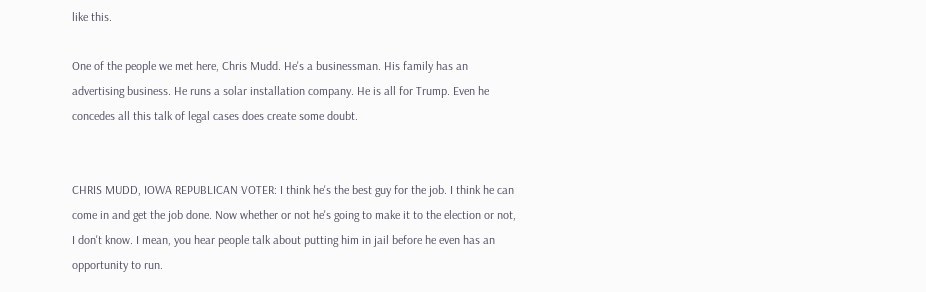like this.

One of the people we met here, Chris Mudd. He's a businessman. His family has an advertising business. He runs a solar installation company. He is all for Trump. Even he concedes all this talk of legal cases does create some doubt.


CHRIS MUDD, IOWA REPUBLICAN VOTER: I think he's the best guy for the job. I think he can come in and get the job done. Now whether or not he's going to make it to the election or not, I don't know. I mean, you hear people talk about putting him in jail before he even has an opportunity to run.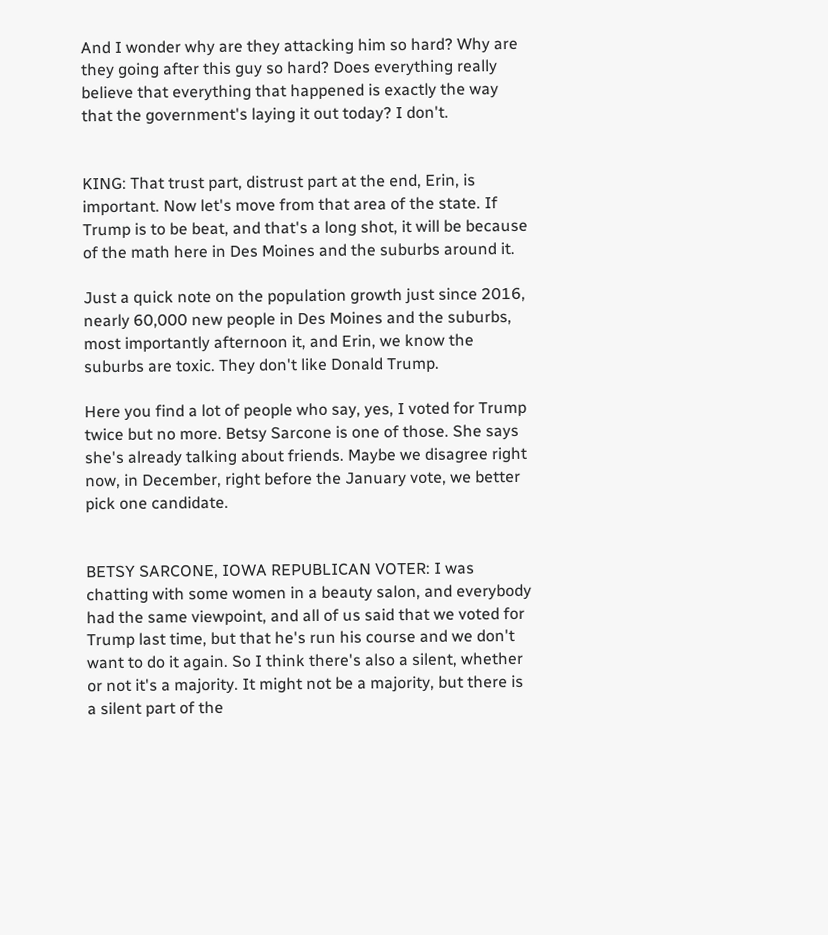And I wonder why are they attacking him so hard? Why are they going after this guy so hard? Does everything really believe that everything that happened is exactly the way that the government's laying it out today? I don't.


KING: That trust part, distrust part at the end, Erin, is important. Now let's move from that area of the state. If Trump is to be beat, and that's a long shot, it will be because of the math here in Des Moines and the suburbs around it.

Just a quick note on the population growth just since 2016, nearly 60,000 new people in Des Moines and the suburbs, most importantly afternoon it, and Erin, we know the suburbs are toxic. They don't like Donald Trump.

Here you find a lot of people who say, yes, I voted for Trump twice but no more. Betsy Sarcone is one of those. She says she's already talking about friends. Maybe we disagree right now, in December, right before the January vote, we better pick one candidate.


BETSY SARCONE, IOWA REPUBLICAN VOTER: I was chatting with some women in a beauty salon, and everybody had the same viewpoint, and all of us said that we voted for Trump last time, but that he's run his course and we don't want to do it again. So I think there's also a silent, whether or not it's a majority. It might not be a majority, but there is a silent part of the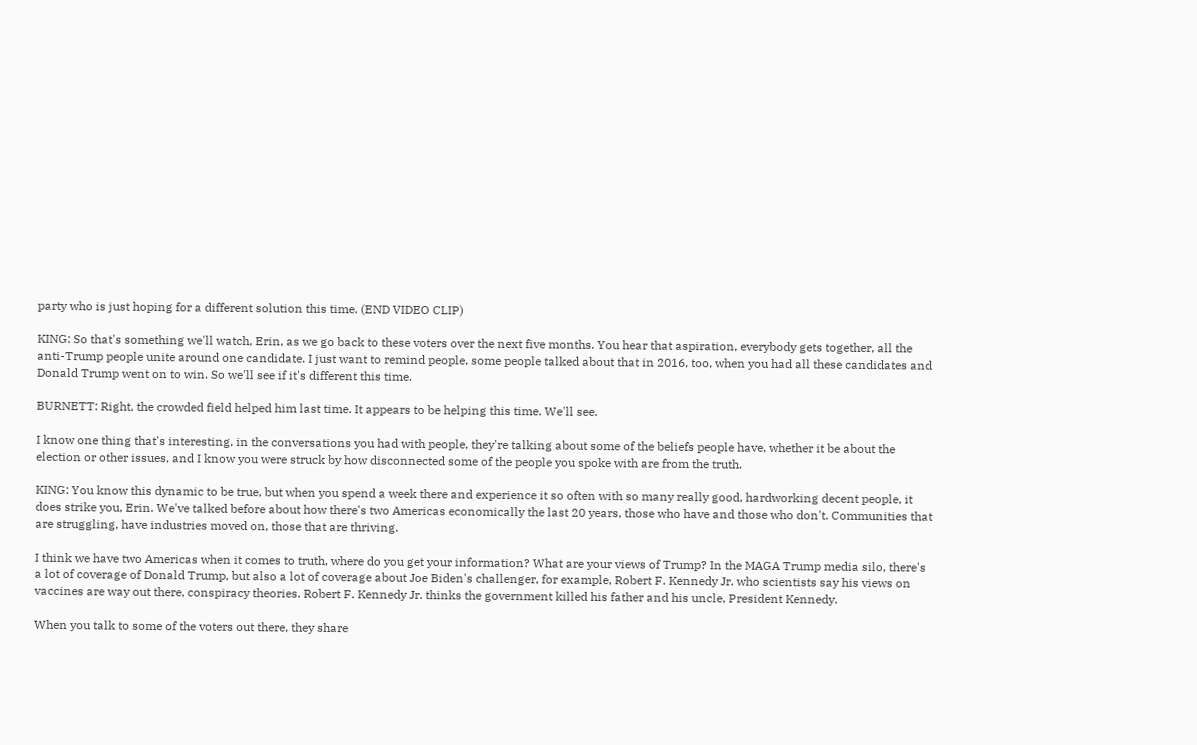party who is just hoping for a different solution this time. (END VIDEO CLIP)

KING: So that's something we'll watch, Erin, as we go back to these voters over the next five months. You hear that aspiration, everybody gets together, all the anti-Trump people unite around one candidate. I just want to remind people, some people talked about that in 2016, too, when you had all these candidates and Donald Trump went on to win. So we'll see if it's different this time.

BURNETT: Right, the crowded field helped him last time. It appears to be helping this time. We'll see.

I know one thing that's interesting, in the conversations you had with people, they're talking about some of the beliefs people have, whether it be about the election or other issues, and I know you were struck by how disconnected some of the people you spoke with are from the truth.

KING: You know this dynamic to be true, but when you spend a week there and experience it so often with so many really good, hardworking decent people, it does strike you, Erin. We've talked before about how there's two Americas economically the last 20 years, those who have and those who don't. Communities that are struggling, have industries moved on, those that are thriving.

I think we have two Americas when it comes to truth, where do you get your information? What are your views of Trump? In the MAGA Trump media silo, there's a lot of coverage of Donald Trump, but also a lot of coverage about Joe Biden's challenger, for example, Robert F. Kennedy Jr. who scientists say his views on vaccines are way out there, conspiracy theories. Robert F. Kennedy Jr. thinks the government killed his father and his uncle, President Kennedy.

When you talk to some of the voters out there, they share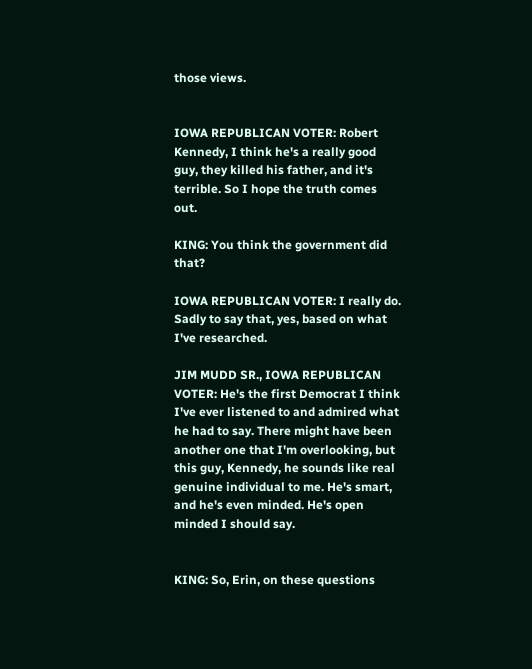those views.


IOWA REPUBLICAN VOTER: Robert Kennedy, I think he's a really good guy, they killed his father, and it's terrible. So I hope the truth comes out.

KING: You think the government did that?

IOWA REPUBLICAN VOTER: I really do. Sadly to say that, yes, based on what I've researched.

JIM MUDD SR., IOWA REPUBLICAN VOTER: He's the first Democrat I think I've ever listened to and admired what he had to say. There might have been another one that I'm overlooking, but this guy, Kennedy, he sounds like real genuine individual to me. He's smart, and he's even minded. He's open minded I should say.


KING: So, Erin, on these questions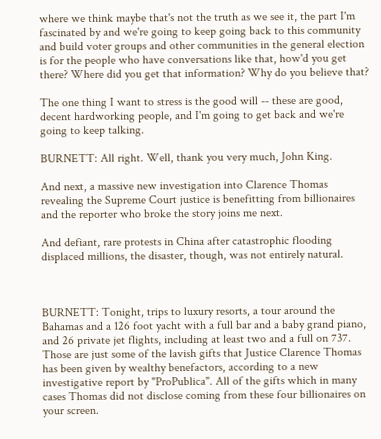where we think maybe that's not the truth as we see it, the part I'm fascinated by and we're going to keep going back to this community and build voter groups and other communities in the general election is for the people who have conversations like that, how'd you get there? Where did you get that information? Why do you believe that?

The one thing I want to stress is the good will -- these are good, decent hardworking people, and I'm going to get back and we're going to keep talking.

BURNETT: All right. Well, thank you very much, John King.

And next, a massive new investigation into Clarence Thomas revealing the Supreme Court justice is benefitting from billionaires and the reporter who broke the story joins me next.

And defiant, rare protests in China after catastrophic flooding displaced millions, the disaster, though, was not entirely natural.



BURNETT: Tonight, trips to luxury resorts, a tour around the Bahamas and a 126 foot yacht with a full bar and a baby grand piano, and 26 private jet flights, including at least two and a full on 737. Those are just some of the lavish gifts that Justice Clarence Thomas has been given by wealthy benefactors, according to a new investigative report by "ProPublica". All of the gifts which in many cases Thomas did not disclose coming from these four billionaires on your screen.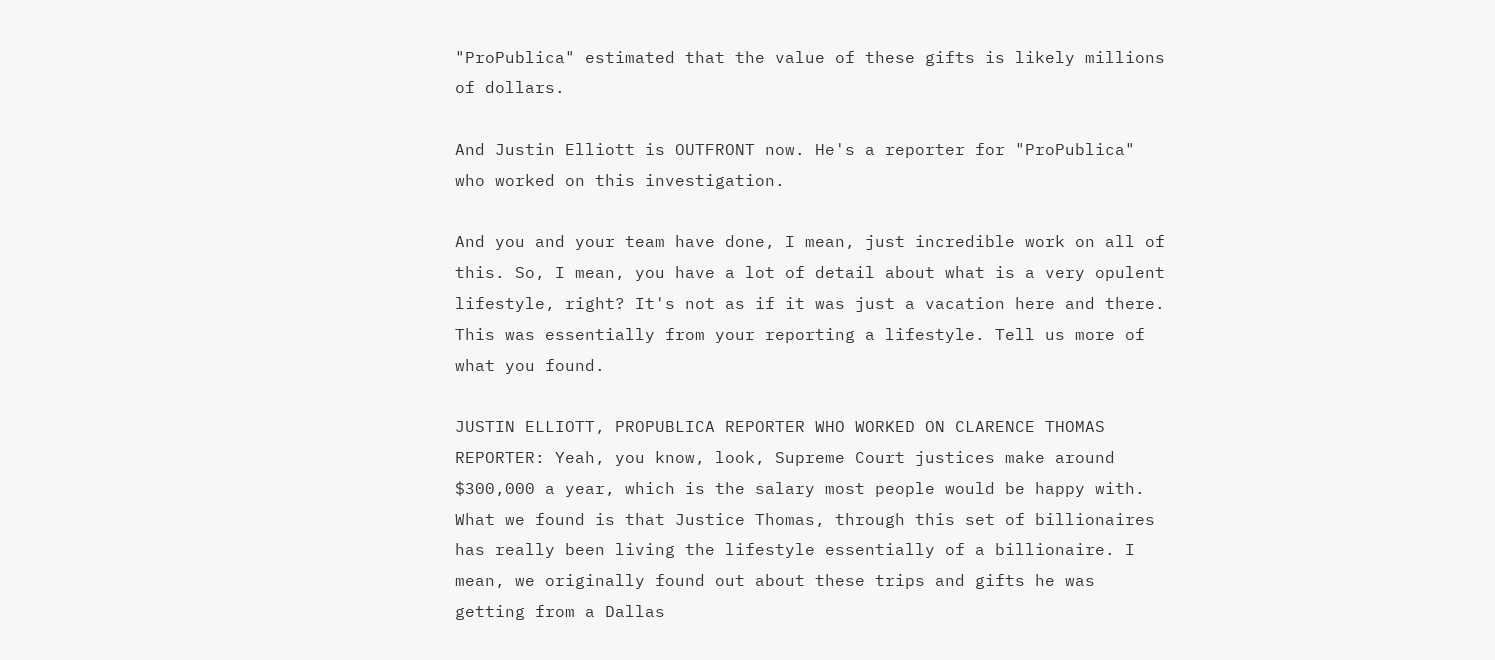"ProPublica" estimated that the value of these gifts is likely millions of dollars.

And Justin Elliott is OUTFRONT now. He's a reporter for "ProPublica" who worked on this investigation.

And you and your team have done, I mean, just incredible work on all of this. So, I mean, you have a lot of detail about what is a very opulent lifestyle, right? It's not as if it was just a vacation here and there. This was essentially from your reporting a lifestyle. Tell us more of what you found.

JUSTIN ELLIOTT, PROPUBLICA REPORTER WHO WORKED ON CLARENCE THOMAS REPORTER: Yeah, you know, look, Supreme Court justices make around $300,000 a year, which is the salary most people would be happy with. What we found is that Justice Thomas, through this set of billionaires has really been living the lifestyle essentially of a billionaire. I mean, we originally found out about these trips and gifts he was getting from a Dallas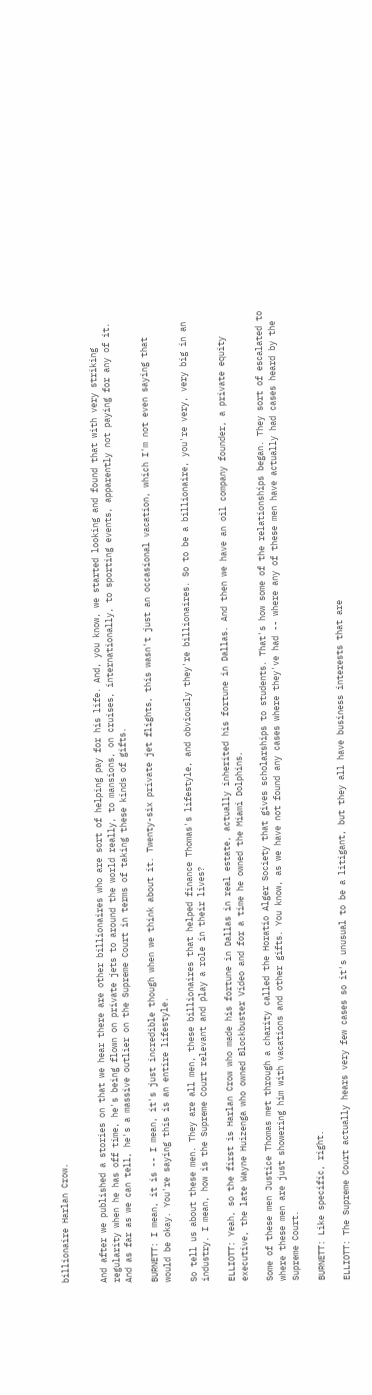billionaire Harlan Crow.


And after we published a stories on that we hear there are other billionaires who are sort of helping pay for his life. And, you know, we started looking and found that with very striking regularity when he has off time, he's being flown on private jets to around the world really, to mansions, on cruises, internationally, to sporting events, apparently not paying for any of it. And as far as we can tell, he's a massive outlier on the Supreme Court in terms of taking these kinds of gifts.

BURNETT: I mean, it is -- I mean, it's just incredible though when we think about it. Twenty-six private jet flights, this wasn't just an occasional vacation, which I'm not even saying that would be okay. You're saying this is an entire lifestyle.

So tell us about these men. They are all men, these billionaires that helped finance Thomas's lifestyle, and obviously they're billionaires. So to be a billionaire, you're very, very big in an industry. I mean, how is the Supreme Court relevant and play a role in their lives?

ELLIOTT: Yeah, so the first is Harlan Crow who made his fortune in Dallas in real estate, actually inherited his fortune in Dallas. And then we have an oil company founder, a private equity executive, the late Wayne Huizenga who owned Blockbuster Video and for a time he owned the Miami Dolphins.

Some of these men Justice Thomas met through a charity called the Horatio Alger Society that gives scholarships to students. That's how some of the relationships began. They sort of escalated to where these men are just showering him with vacations and other gifts. You know, as we have not found any cases where they've had -- where any of these men have actually had cases heard by the Supreme Court.

BURNETT: Like specific, right.

ELLIOTT: The Supreme Court actually hears very few cases so it's unusual to be a litigant, but they all have business interests that are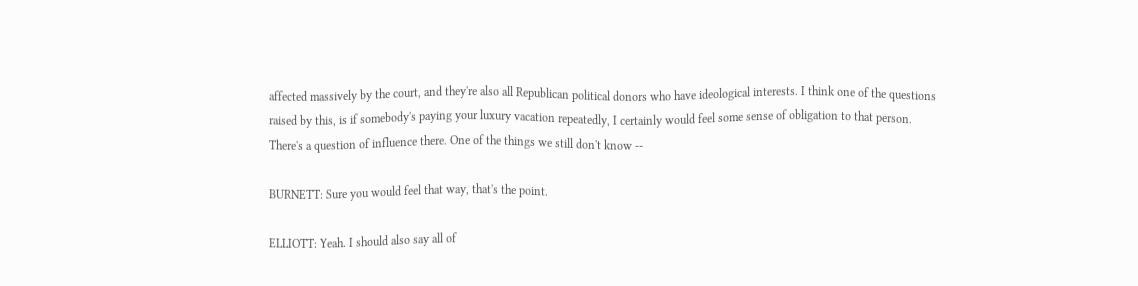affected massively by the court, and they're also all Republican political donors who have ideological interests. I think one of the questions raised by this, is if somebody's paying your luxury vacation repeatedly, I certainly would feel some sense of obligation to that person. There's a question of influence there. One of the things we still don't know --

BURNETT: Sure you would feel that way, that's the point.

ELLIOTT: Yeah. I should also say all of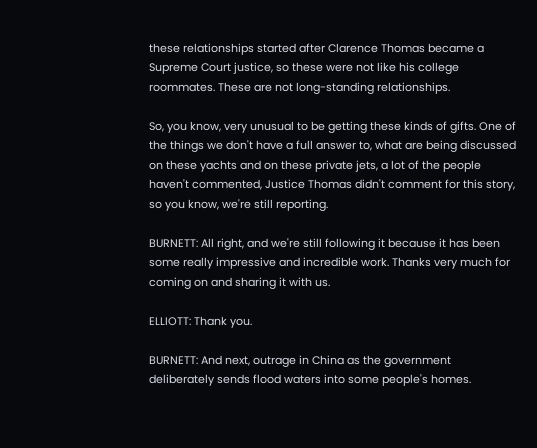these relationships started after Clarence Thomas became a Supreme Court justice, so these were not like his college roommates. These are not long-standing relationships.

So, you know, very unusual to be getting these kinds of gifts. One of the things we don't have a full answer to, what are being discussed on these yachts and on these private jets, a lot of the people haven't commented, Justice Thomas didn't comment for this story, so you know, we're still reporting.

BURNETT: All right, and we're still following it because it has been some really impressive and incredible work. Thanks very much for coming on and sharing it with us.

ELLIOTT: Thank you.

BURNETT: And next, outrage in China as the government deliberately sends flood waters into some people's homes.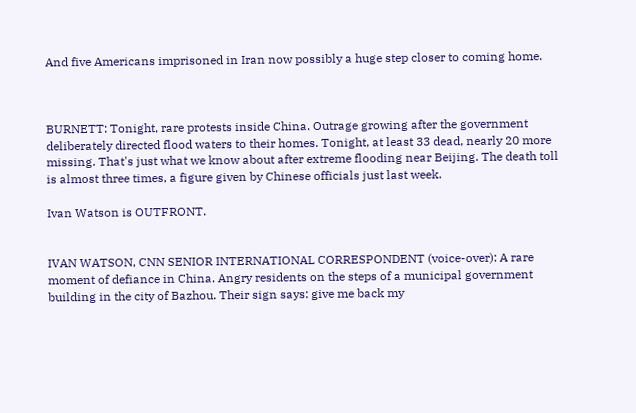And five Americans imprisoned in Iran now possibly a huge step closer to coming home.



BURNETT: Tonight, rare protests inside China. Outrage growing after the government deliberately directed flood waters to their homes. Tonight, at least 33 dead, nearly 20 more missing. That's just what we know about after extreme flooding near Beijing. The death toll is almost three times, a figure given by Chinese officials just last week.

Ivan Watson is OUTFRONT.


IVAN WATSON, CNN SENIOR INTERNATIONAL CORRESPONDENT (voice-over): A rare moment of defiance in China. Angry residents on the steps of a municipal government building in the city of Bazhou. Their sign says: give me back my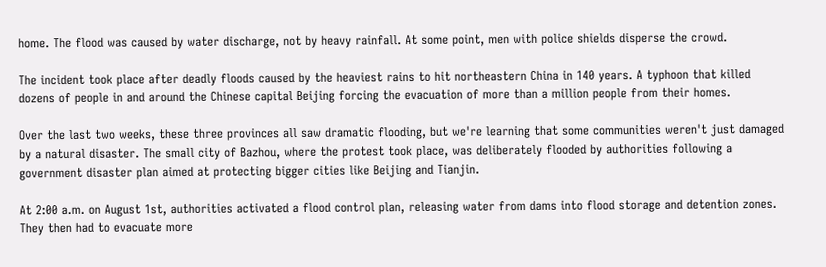home. The flood was caused by water discharge, not by heavy rainfall. At some point, men with police shields disperse the crowd.

The incident took place after deadly floods caused by the heaviest rains to hit northeastern China in 140 years. A typhoon that killed dozens of people in and around the Chinese capital Beijing forcing the evacuation of more than a million people from their homes.

Over the last two weeks, these three provinces all saw dramatic flooding, but we're learning that some communities weren't just damaged by a natural disaster. The small city of Bazhou, where the protest took place, was deliberately flooded by authorities following a government disaster plan aimed at protecting bigger cities like Beijing and Tianjin.

At 2:00 a.m. on August 1st, authorities activated a flood control plan, releasing water from dams into flood storage and detention zones. They then had to evacuate more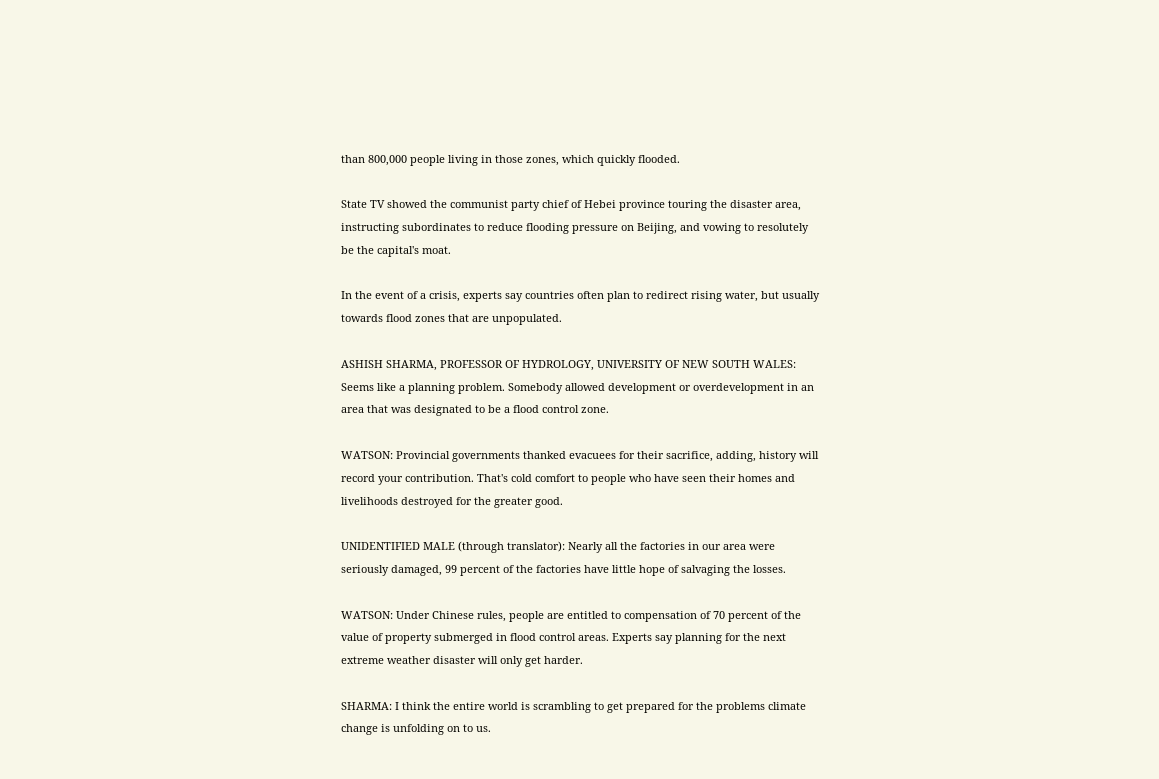than 800,000 people living in those zones, which quickly flooded.

State TV showed the communist party chief of Hebei province touring the disaster area, instructing subordinates to reduce flooding pressure on Beijing, and vowing to resolutely be the capital's moat.

In the event of a crisis, experts say countries often plan to redirect rising water, but usually towards flood zones that are unpopulated.

ASHISH SHARMA, PROFESSOR OF HYDROLOGY, UNIVERSITY OF NEW SOUTH WALES: Seems like a planning problem. Somebody allowed development or overdevelopment in an area that was designated to be a flood control zone.

WATSON: Provincial governments thanked evacuees for their sacrifice, adding, history will record your contribution. That's cold comfort to people who have seen their homes and livelihoods destroyed for the greater good.

UNIDENTIFIED MALE (through translator): Nearly all the factories in our area were seriously damaged, 99 percent of the factories have little hope of salvaging the losses.

WATSON: Under Chinese rules, people are entitled to compensation of 70 percent of the value of property submerged in flood control areas. Experts say planning for the next extreme weather disaster will only get harder.

SHARMA: I think the entire world is scrambling to get prepared for the problems climate change is unfolding on to us.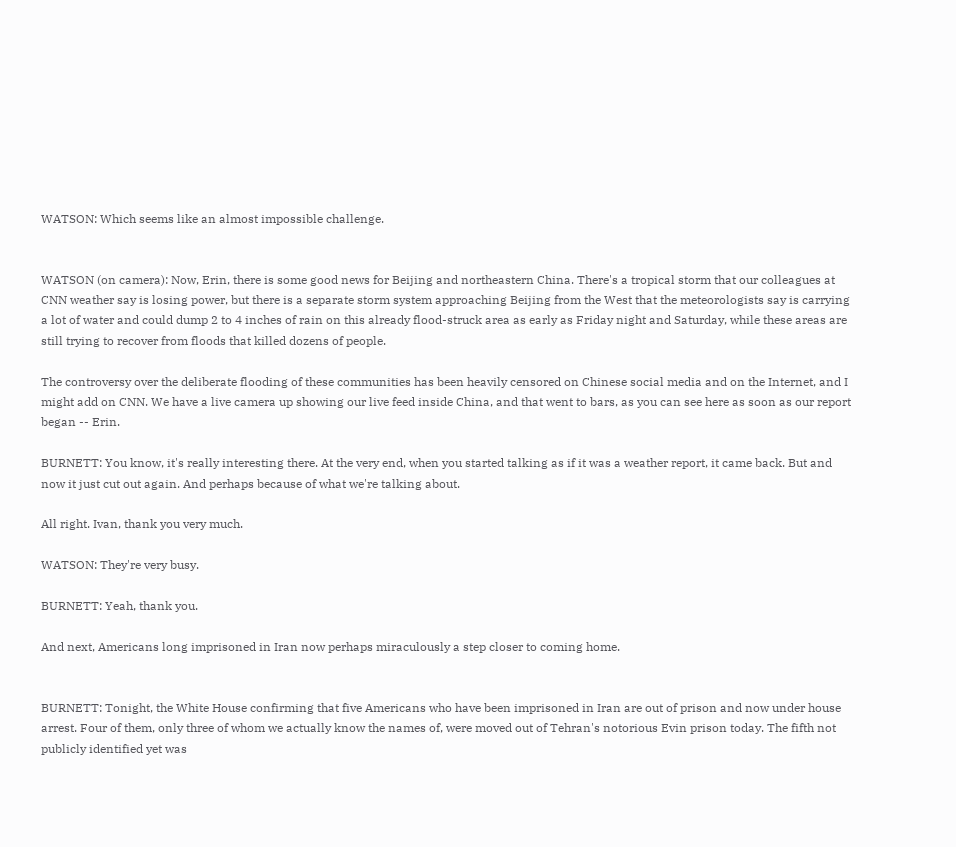WATSON: Which seems like an almost impossible challenge.


WATSON (on camera): Now, Erin, there is some good news for Beijing and northeastern China. There's a tropical storm that our colleagues at CNN weather say is losing power, but there is a separate storm system approaching Beijing from the West that the meteorologists say is carrying a lot of water and could dump 2 to 4 inches of rain on this already flood-struck area as early as Friday night and Saturday, while these areas are still trying to recover from floods that killed dozens of people.

The controversy over the deliberate flooding of these communities has been heavily censored on Chinese social media and on the Internet, and I might add on CNN. We have a live camera up showing our live feed inside China, and that went to bars, as you can see here as soon as our report began -- Erin.

BURNETT: You know, it's really interesting there. At the very end, when you started talking as if it was a weather report, it came back. But and now it just cut out again. And perhaps because of what we're talking about.

All right. Ivan, thank you very much.

WATSON: They're very busy.

BURNETT: Yeah, thank you.

And next, Americans long imprisoned in Iran now perhaps miraculously a step closer to coming home.


BURNETT: Tonight, the White House confirming that five Americans who have been imprisoned in Iran are out of prison and now under house arrest. Four of them, only three of whom we actually know the names of, were moved out of Tehran's notorious Evin prison today. The fifth not publicly identified yet was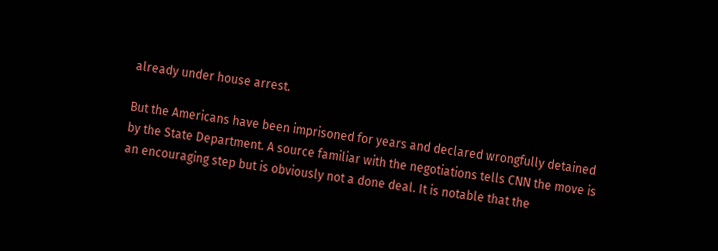already under house arrest.

But the Americans have been imprisoned for years and declared wrongfully detained by the State Department. A source familiar with the negotiations tells CNN the move is an encouraging step but is obviously not a done deal. It is notable that the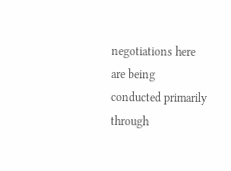negotiations here are being conducted primarily through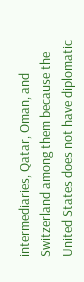intermediaries, Qatar, Oman, and Switzerland among them because the United States does not have diplomatic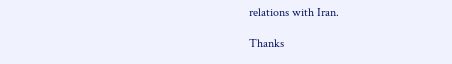relations with Iran.

Thanks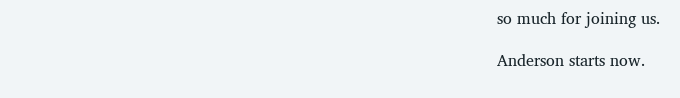so much for joining us.

Anderson starts now.